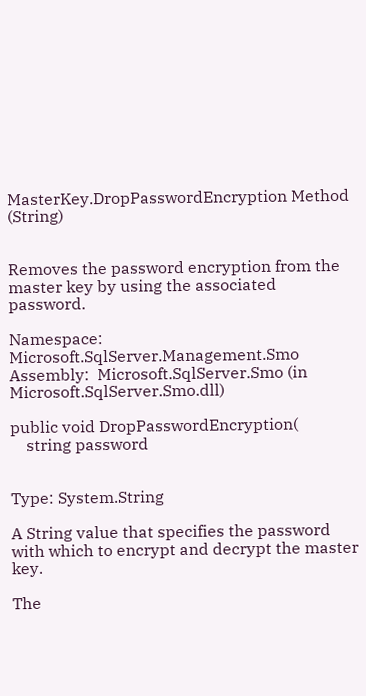MasterKey.DropPasswordEncryption Method (String)


Removes the password encryption from the master key by using the associated password.

Namespace:   Microsoft.SqlServer.Management.Smo
Assembly:  Microsoft.SqlServer.Smo (in Microsoft.SqlServer.Smo.dll)

public void DropPasswordEncryption(
    string password


Type: System.String

A String value that specifies the password with which to encrypt and decrypt the master key.

The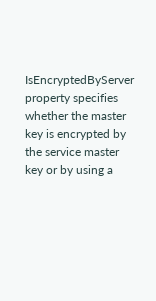IsEncryptedByServer property specifies whether the master key is encrypted by the service master key or by using a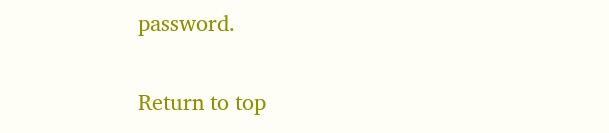password.

Return to top